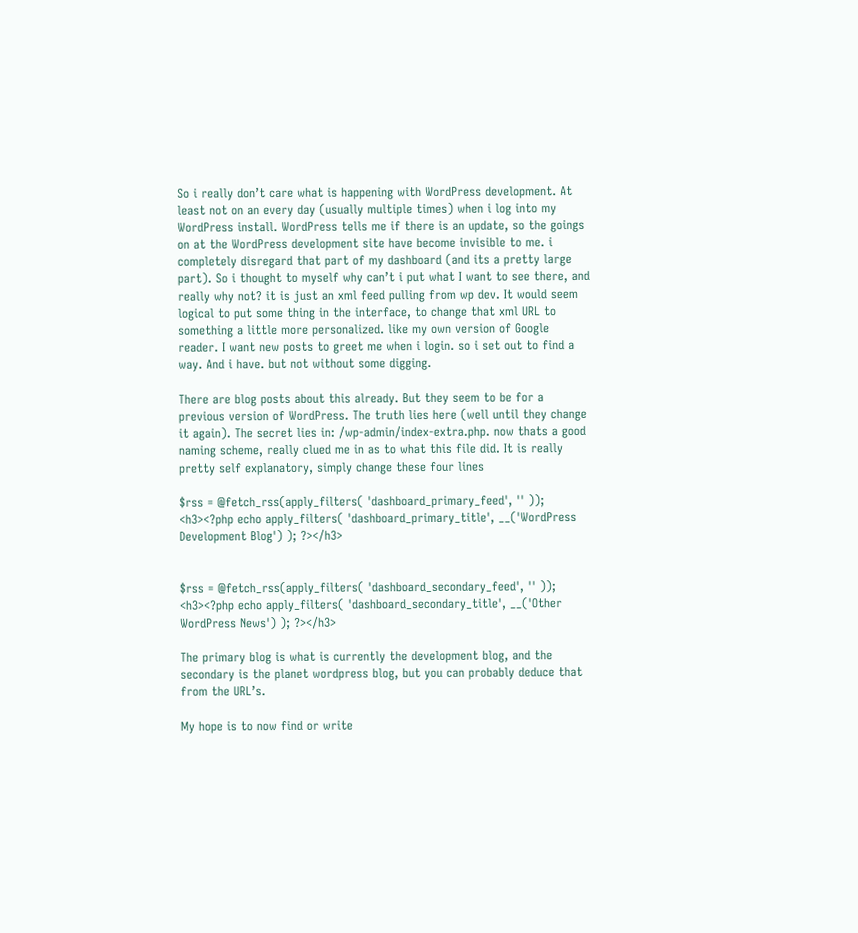So i really don’t care what is happening with WordPress development. At least not on an every day (usually multiple times) when i log into my WordPress install. WordPress tells me if there is an update, so the goings on at the WordPress development site have become invisible to me. i completely disregard that part of my dashboard (and its a pretty large part). So i thought to myself why can’t i put what I want to see there, and really why not? it is just an xml feed pulling from wp dev. It would seem logical to put some thing in the interface, to change that xml URL to something a little more personalized. like my own version of Google reader. I want new posts to greet me when i login. so i set out to find a way. And i have. but not without some digging.

There are blog posts about this already. But they seem to be for a previous version of WordPress. The truth lies here (well until they change it again). The secret lies in: /wp-admin/index-extra.php. now thats a good naming scheme, really clued me in as to what this file did. It is really pretty self explanatory, simply change these four lines

$rss = @fetch_rss(apply_filters( 'dashboard_primary_feed', '' ));
<h3><?php echo apply_filters( 'dashboard_primary_title', __('WordPress Development Blog') ); ?></h3>


$rss = @fetch_rss(apply_filters( 'dashboard_secondary_feed', '' ));
<h3><?php echo apply_filters( 'dashboard_secondary_title', __('Other WordPress News') ); ?></h3>

The primary blog is what is currently the development blog, and the secondary is the planet wordpress blog, but you can probably deduce that from the URL’s.

My hope is to now find or write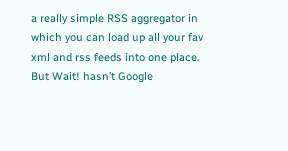a really simple RSS aggregator in which you can load up all your fav xml and rss feeds into one place. But Wait! hasn’t Google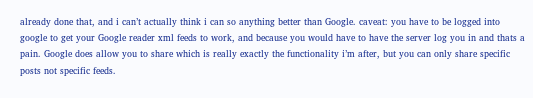already done that, and i can’t actually think i can so anything better than Google. caveat: you have to be logged into google to get your Google reader xml feeds to work, and because you would have to have the server log you in and thats a pain. Google does allow you to share which is really exactly the functionality i’m after, but you can only share specific posts not specific feeds.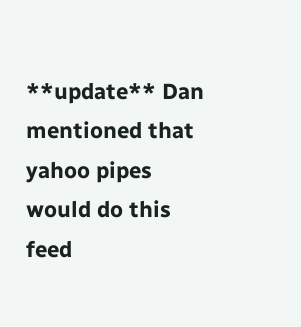**update** Dan mentioned that yahoo pipes would do this feed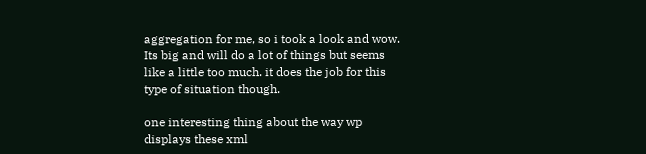aggregation for me, so i took a look and wow. Its big and will do a lot of things but seems like a little too much. it does the job for this type of situation though.

one interesting thing about the way wp displays these xml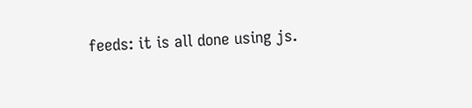feeds: it is all done using js.